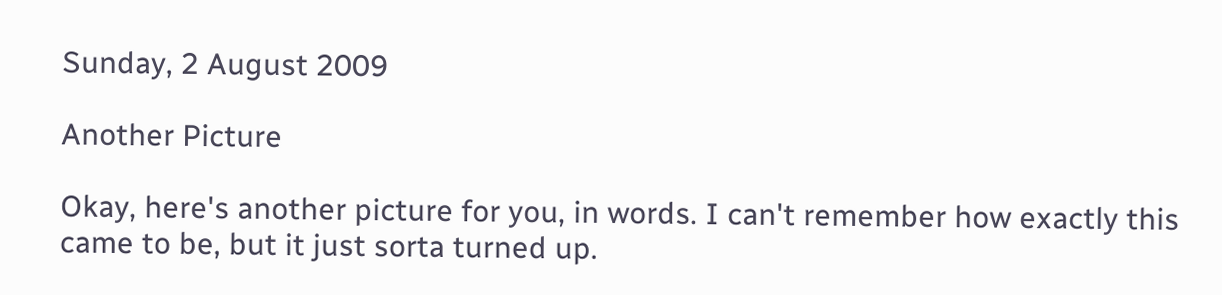Sunday, 2 August 2009

Another Picture

Okay, here's another picture for you, in words. I can't remember how exactly this came to be, but it just sorta turned up.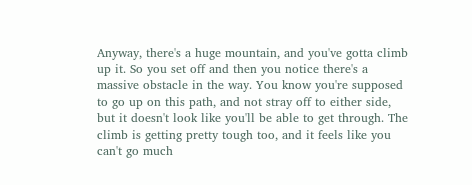Anyway, there's a huge mountain, and you've gotta climb up it. So you set off and then you notice there's a massive obstacle in the way. You know you're supposed to go up on this path, and not stray off to either side, but it doesn't look like you'll be able to get through. The climb is getting pretty tough too, and it feels like you can't go much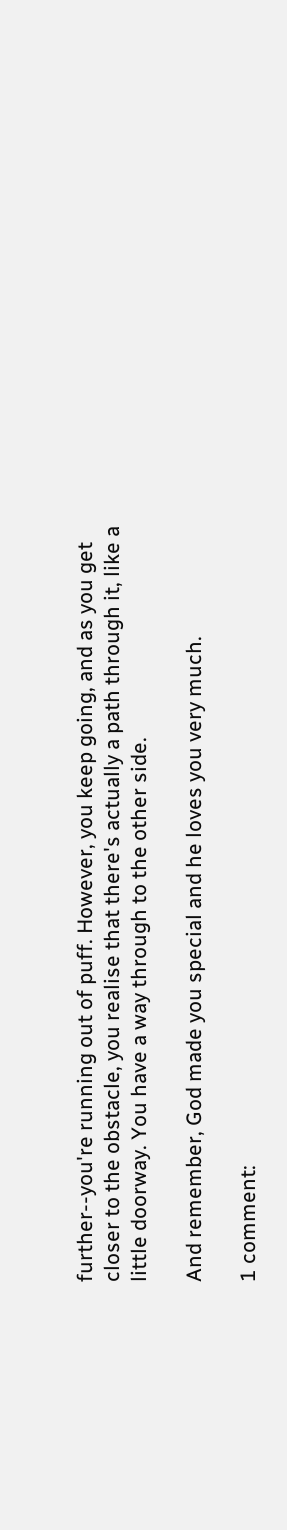further--you're running out of puff. However, you keep going, and as you get closer to the obstacle, you realise that there's actually a path through it, like a little doorway. You have a way through to the other side.

And remember, God made you special and he loves you very much.

1 comment: